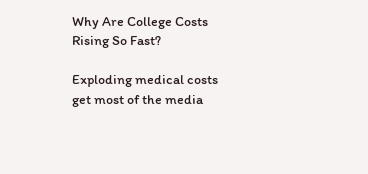Why Are College Costs Rising So Fast?

Exploding medical costs get most of the media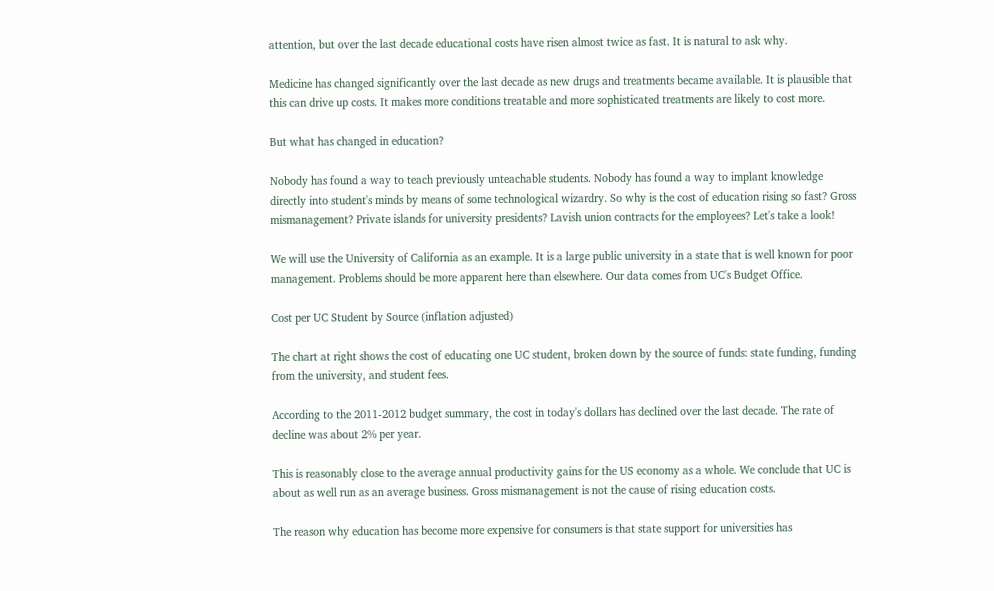attention, but over the last decade educational costs have risen almost twice as fast. It is natural to ask why.

Medicine has changed significantly over the last decade as new drugs and treatments became available. It is plausible that this can drive up costs. It makes more conditions treatable and more sophisticated treatments are likely to cost more.

But what has changed in education?

Nobody has found a way to teach previously unteachable students. Nobody has found a way to implant knowledge directly into student's minds by means of some technological wizardry. So why is the cost of education rising so fast? Gross mismanagement? Private islands for university presidents? Lavish union contracts for the employees? Let's take a look!

We will use the University of California as an example. It is a large public university in a state that is well known for poor management. Problems should be more apparent here than elsewhere. Our data comes from UC's Budget Office.

Cost per UC Student by Source (inflation adjusted)

The chart at right shows the cost of educating one UC student, broken down by the source of funds: state funding, funding from the university, and student fees.

According to the 2011-2012 budget summary, the cost in today's dollars has declined over the last decade. The rate of decline was about 2% per year.

This is reasonably close to the average annual productivity gains for the US economy as a whole. We conclude that UC is about as well run as an average business. Gross mismanagement is not the cause of rising education costs.

The reason why education has become more expensive for consumers is that state support for universities has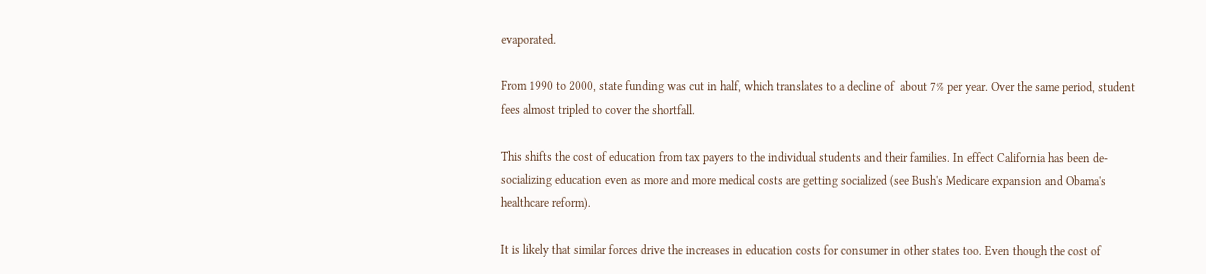evaporated.

From 1990 to 2000, state funding was cut in half, which translates to a decline of  about 7% per year. Over the same period, student fees almost tripled to cover the shortfall.

This shifts the cost of education from tax payers to the individual students and their families. In effect California has been de-socializing education even as more and more medical costs are getting socialized (see Bush's Medicare expansion and Obama's healthcare reform).

It is likely that similar forces drive the increases in education costs for consumer in other states too. Even though the cost of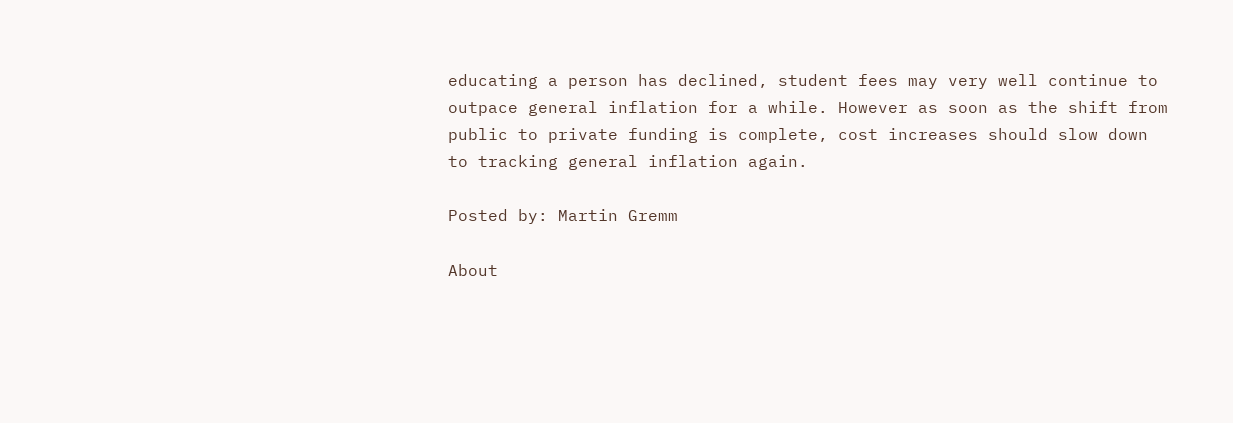educating a person has declined, student fees may very well continue to outpace general inflation for a while. However as soon as the shift from public to private funding is complete, cost increases should slow down to tracking general inflation again.

Posted by: Martin Gremm

About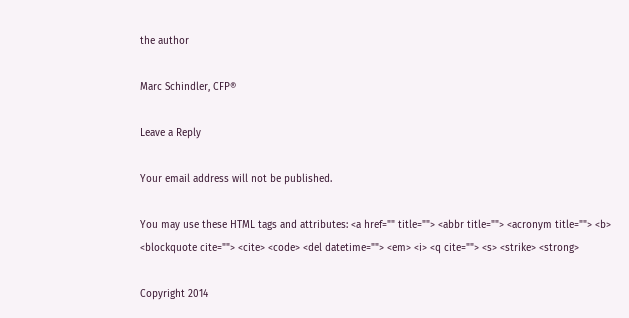the author

Marc Schindler, CFP®

Leave a Reply

Your email address will not be published.

You may use these HTML tags and attributes: <a href="" title=""> <abbr title=""> <acronym title=""> <b> <blockquote cite=""> <cite> <code> <del datetime=""> <em> <i> <q cite=""> <s> <strike> <strong>

Copyright 2014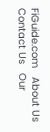FiGuide.com   About Us   Contact Us   Our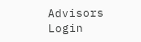Advisors       Login